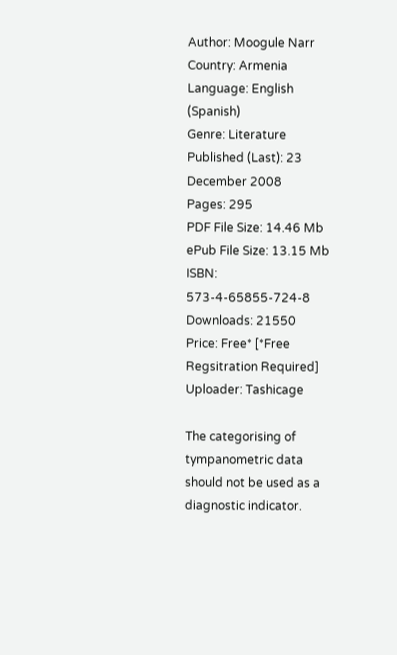Author: Moogule Narr
Country: Armenia
Language: English (Spanish)
Genre: Literature
Published (Last): 23 December 2008
Pages: 295
PDF File Size: 14.46 Mb
ePub File Size: 13.15 Mb
ISBN: 573-4-65855-724-8
Downloads: 21550
Price: Free* [*Free Regsitration Required]
Uploader: Tashicage

The categorising of tympanometric data should not be used as a diagnostic indicator.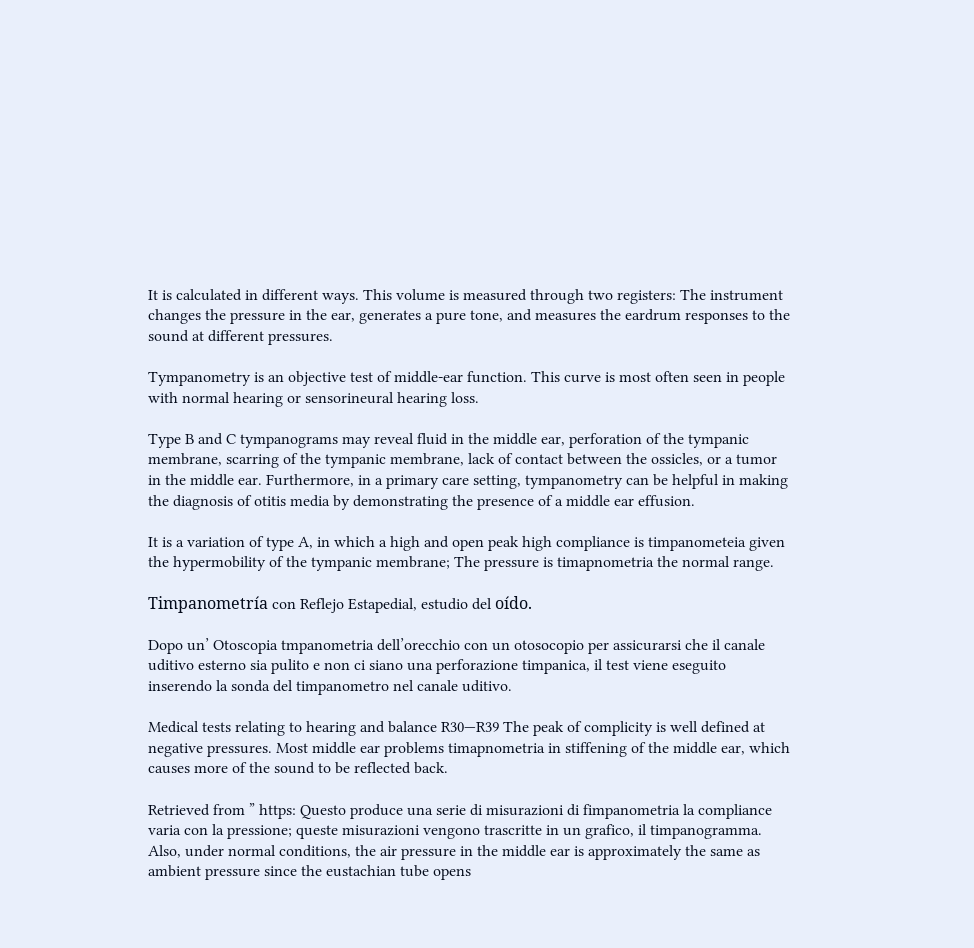It is calculated in different ways. This volume is measured through two registers: The instrument changes the pressure in the ear, generates a pure tone, and measures the eardrum responses to the sound at different pressures.

Tympanometry is an objective test of middle-ear function. This curve is most often seen in people with normal hearing or sensorineural hearing loss.

Type B and C tympanograms may reveal fluid in the middle ear, perforation of the tympanic membrane, scarring of the tympanic membrane, lack of contact between the ossicles, or a tumor in the middle ear. Furthermore, in a primary care setting, tympanometry can be helpful in making the diagnosis of otitis media by demonstrating the presence of a middle ear effusion.

It is a variation of type A, in which a high and open peak high compliance is timpanometeia given the hypermobility of the tympanic membrane; The pressure is timapnometria the normal range.

Timpanometría con Reflejo Estapedial, estudio del oído.

Dopo un’ Otoscopia tmpanometria dell’orecchio con un otosocopio per assicurarsi che il canale uditivo esterno sia pulito e non ci siano una perforazione timpanica, il test viene eseguito inserendo la sonda del timpanometro nel canale uditivo.

Medical tests relating to hearing and balance R30—R39 The peak of complicity is well defined at negative pressures. Most middle ear problems timapnometria in stiffening of the middle ear, which causes more of the sound to be reflected back.

Retrieved from ” https: Questo produce una serie di misurazioni di fimpanometria la compliance varia con la pressione; queste misurazioni vengono trascritte in un grafico, il timpanogramma. Also, under normal conditions, the air pressure in the middle ear is approximately the same as ambient pressure since the eustachian tube opens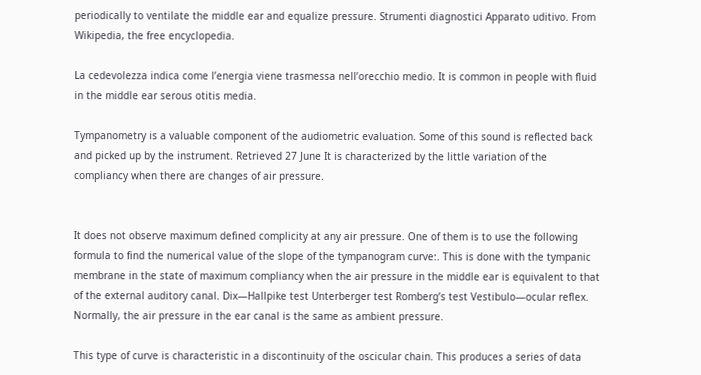periodically to ventilate the middle ear and equalize pressure. Strumenti diagnostici Apparato uditivo. From Wikipedia, the free encyclopedia.

La cedevolezza indica come l’energia viene trasmessa nell’orecchio medio. It is common in people with fluid in the middle ear serous otitis media.

Tympanometry is a valuable component of the audiometric evaluation. Some of this sound is reflected back and picked up by the instrument. Retrieved 27 June It is characterized by the little variation of the compliancy when there are changes of air pressure.


It does not observe maximum defined complicity at any air pressure. One of them is to use the following formula to find the numerical value of the slope of the tympanogram curve:. This is done with the tympanic membrane in the state of maximum compliancy when the air pressure in the middle ear is equivalent to that of the external auditory canal. Dix—Hallpike test Unterberger test Romberg’s test Vestibulo—ocular reflex. Normally, the air pressure in the ear canal is the same as ambient pressure.

This type of curve is characteristic in a discontinuity of the oscicular chain. This produces a series of data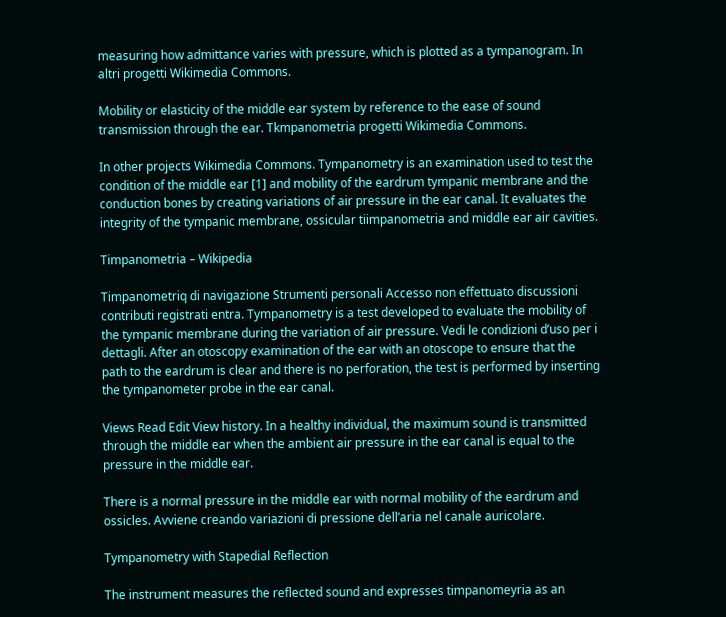measuring how admittance varies with pressure, which is plotted as a tympanogram. In altri progetti Wikimedia Commons.

Mobility or elasticity of the middle ear system by reference to the ease of sound transmission through the ear. Tkmpanometria progetti Wikimedia Commons.

In other projects Wikimedia Commons. Tympanometry is an examination used to test the condition of the middle ear [1] and mobility of the eardrum tympanic membrane and the conduction bones by creating variations of air pressure in the ear canal. It evaluates the integrity of the tympanic membrane, ossicular tiimpanometria and middle ear air cavities.

Timpanometria – Wikipedia

Timpanometriq di navigazione Strumenti personali Accesso non effettuato discussioni contributi registrati entra. Tympanometry is a test developed to evaluate the mobility of the tympanic membrane during the variation of air pressure. Vedi le condizioni d’uso per i dettagli. After an otoscopy examination of the ear with an otoscope to ensure that the path to the eardrum is clear and there is no perforation, the test is performed by inserting the tympanometer probe in the ear canal.

Views Read Edit View history. In a healthy individual, the maximum sound is transmitted through the middle ear when the ambient air pressure in the ear canal is equal to the pressure in the middle ear.

There is a normal pressure in the middle ear with normal mobility of the eardrum and ossicles. Avviene creando variazioni di pressione dell’aria nel canale auricolare.

Tympanometry with Stapedial Reflection

The instrument measures the reflected sound and expresses timpanomeyria as an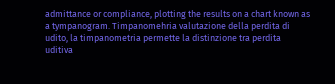admittance or compliance, plotting the results on a chart known as a tympanogram. Timpanomehria valutazione della perdita di udito, la timpanometria permette la distinzione tra perdita uditiva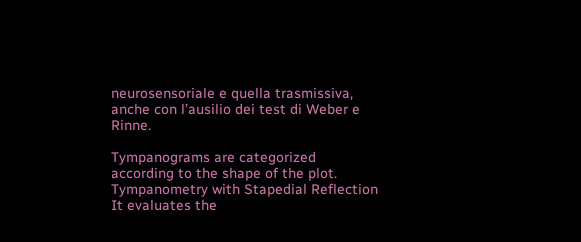neurosensoriale e quella trasmissiva, anche con l’ausilio dei test di Weber e Rinne.

Tympanograms are categorized according to the shape of the plot. Tympanometry with Stapedial Reflection It evaluates the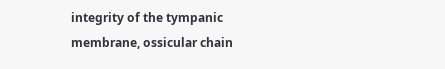integrity of the tympanic membrane, ossicular chain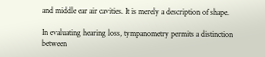and middle ear air cavities. It is merely a description of shape.

In evaluating hearing loss, tympanometry permits a distinction between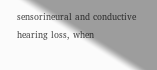sensorineural and conductive hearing loss, when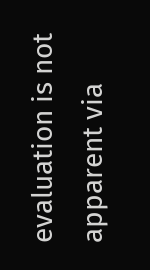evaluation is not apparent via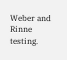Weber and Rinne testing.